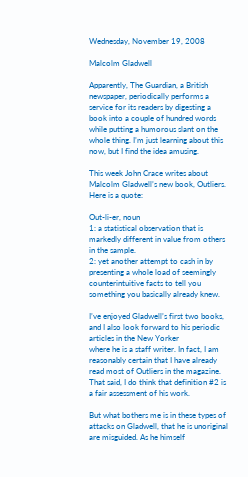Wednesday, November 19, 2008

Malcolm Gladwell

Apparently, The Guardian, a British newspaper, periodically performs a service for its readers by digesting a book into a couple of hundred words while putting a humorous slant on the whole thing. I’m just learning about this now, but I find the idea amusing.

This week John Crace writes about Malcolm Gladwell’s new book, Outliers. Here is a quote:

Out-li-er, noun
1: a statistical observation that is markedly different in value from others in the sample.
2: yet another attempt to cash in by presenting a whole load of seemingly counterintuitive facts to tell you something you basically already knew.

I’ve enjoyed Gladwell’s first two books, and I also look forward to his periodic articles in the New Yorker
where he is a staff writer. In fact, I am reasonably certain that I have already read most of Outliers in the magazine. That said, I do think that definition #2 is a fair assessment of his work.

But what bothers me is in these types of attacks on Gladwell, that he is unoriginal are misguided. As he himself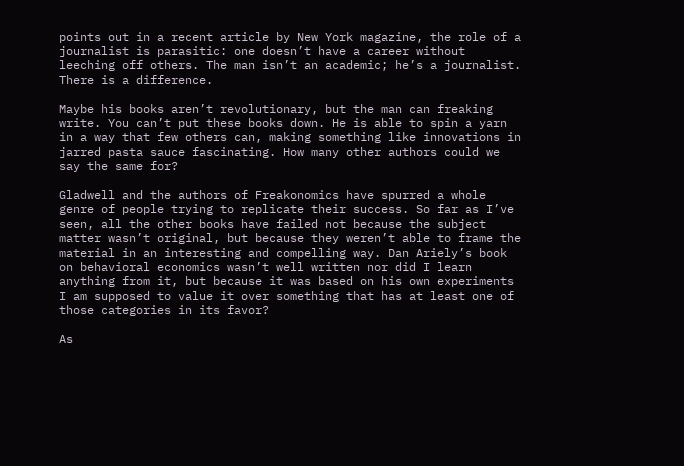points out in a recent article by New York magazine, the role of a journalist is parasitic: one doesn’t have a career without leeching off others. The man isn’t an academic; he’s a journalist. There is a difference.

Maybe his books aren’t revolutionary, but the man can freaking write. You can’t put these books down. He is able to spin a yarn in a way that few others can, making something like innovations in jarred pasta sauce fascinating. How many other authors could we say the same for?

Gladwell and the authors of Freakonomics have spurred a whole genre of people trying to replicate their success. So far as I’ve seen, all the other books have failed not because the subject matter wasn’t original, but because they weren’t able to frame the material in an interesting and compelling way. Dan Ariely’s book on behavioral economics wasn’t well written nor did I learn anything from it, but because it was based on his own experiments I am supposed to value it over something that has at least one of those categories in its favor?

As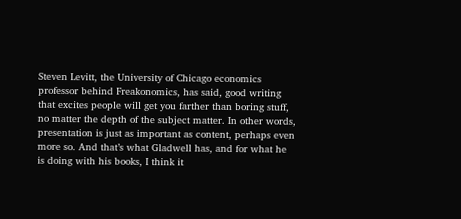Steven Levitt, the University of Chicago economics professor behind Freakonomics, has said, good writing that excites people will get you farther than boring stuff, no matter the depth of the subject matter. In other words, presentation is just as important as content, perhaps even more so. And that’s what Gladwell has, and for what he is doing with his books, I think it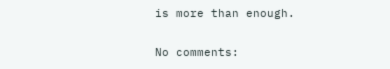is more than enough.

No comments: